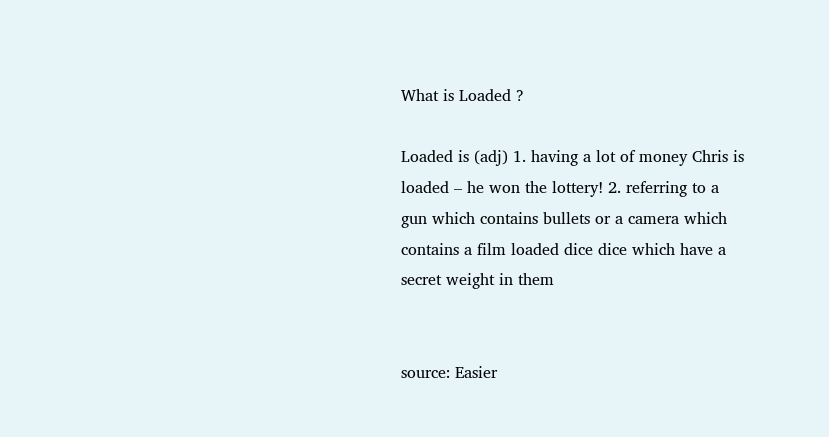What is Loaded ?

Loaded is (adj) 1. having a lot of money Chris is loaded – he won the lottery! 2. referring to a gun which contains bullets or a camera which contains a film loaded dice dice which have a secret weight in them


source: Easier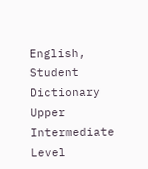English, Student Dictionary Upper Intermediate Level